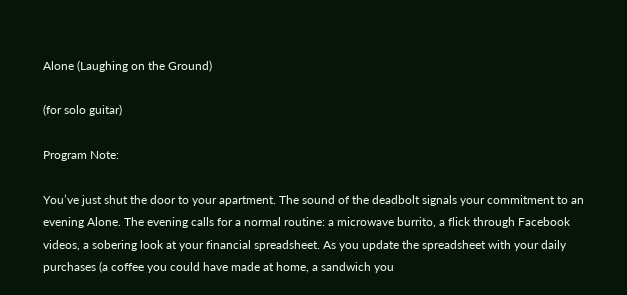Alone (Laughing on the Ground)

(for solo guitar)

Program Note:

You’ve just shut the door to your apartment. The sound of the deadbolt signals your commitment to an evening Alone. The evening calls for a normal routine: a microwave burrito, a flick through Facebook videos, a sobering look at your financial spreadsheet. As you update the spreadsheet with your daily purchases (a coffee you could have made at home, a sandwich you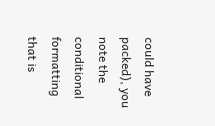could have packed), you note the conditional formatting that is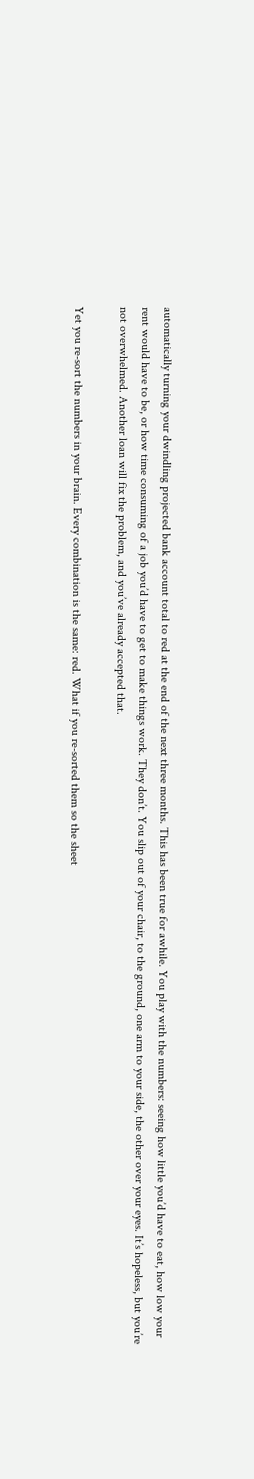automatically turning your dwindling projected bank account total to red at the end of the next three months. This has been true for awhile. You play with the numbers: seeing how little you’d have to eat, how low your rent would have to be, or how time consuming of a job you’d have to get to make things work. They don’t. You slip out of your chair, to the ground, one arm to your side, the other over your eyes. It’s hopeless, but you’re not overwhelmed. Another loan will fix the problem, and you’ve already accepted that.

Yet you re-sort the numbers in your brain. Every combination is the same: red. What if you re-sorted them so the sheet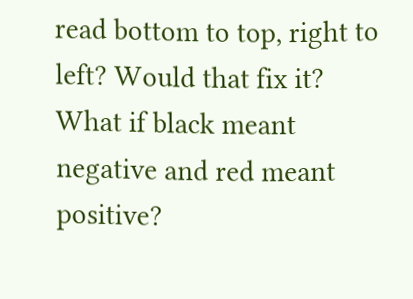read bottom to top, right to left? Would that fix it? What if black meant negative and red meant positive?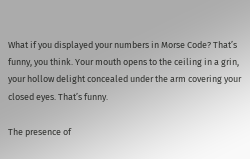What if you displayed your numbers in Morse Code? That’s funny, you think. Your mouth opens to the ceiling in a grin, your hollow delight concealed under the arm covering your closed eyes. That’s funny.

The presence of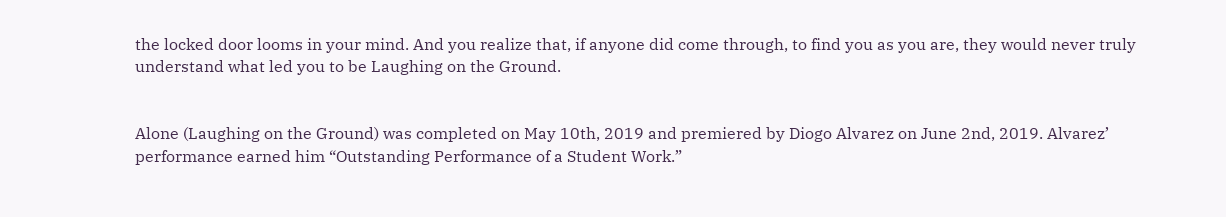the locked door looms in your mind. And you realize that, if anyone did come through, to find you as you are, they would never truly understand what led you to be Laughing on the Ground.


Alone (Laughing on the Ground) was completed on May 10th, 2019 and premiered by Diogo Alvarez on June 2nd, 2019. Alvarez’ performance earned him “Outstanding Performance of a Student Work.”